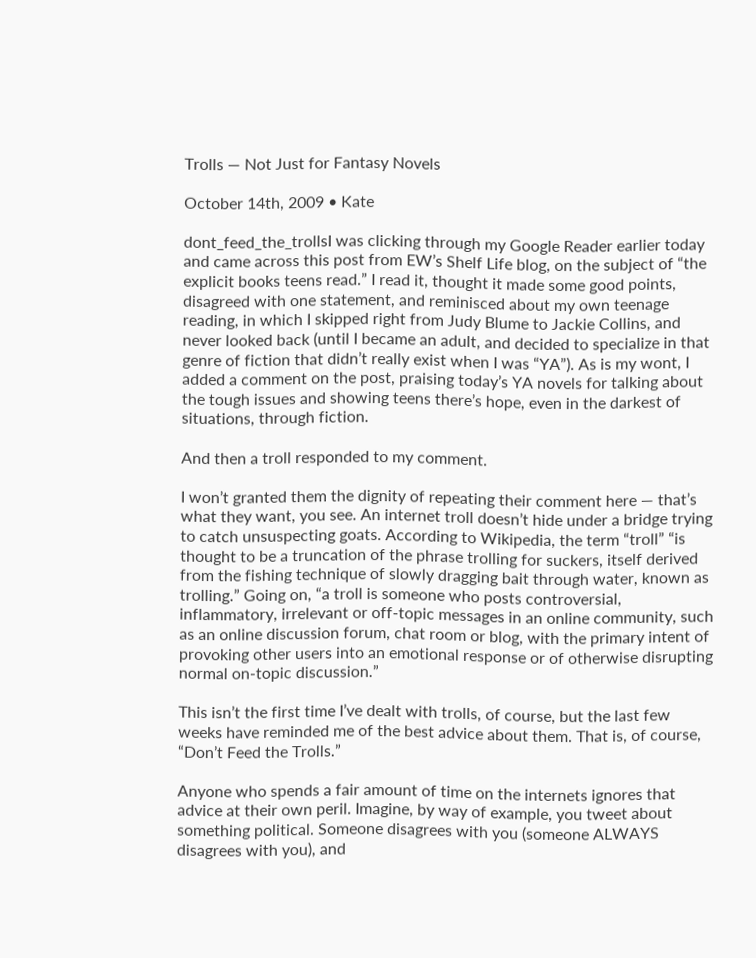Trolls — Not Just for Fantasy Novels

October 14th, 2009 • Kate

dont_feed_the_trollsI was clicking through my Google Reader earlier today and came across this post from EW’s Shelf Life blog, on the subject of “the explicit books teens read.” I read it, thought it made some good points, disagreed with one statement, and reminisced about my own teenage reading, in which I skipped right from Judy Blume to Jackie Collins, and never looked back (until I became an adult, and decided to specialize in that genre of fiction that didn’t really exist when I was “YA”). As is my wont, I added a comment on the post, praising today’s YA novels for talking about the tough issues and showing teens there’s hope, even in the darkest of situations, through fiction.

And then a troll responded to my comment.

I won’t granted them the dignity of repeating their comment here — that’s what they want, you see. An internet troll doesn’t hide under a bridge trying to catch unsuspecting goats. According to Wikipedia, the term “troll” “is thought to be a truncation of the phrase trolling for suckers, itself derived from the fishing technique of slowly dragging bait through water, known as trolling.” Going on, “a troll is someone who posts controversial, inflammatory, irrelevant or off-topic messages in an online community, such as an online discussion forum, chat room or blog, with the primary intent of provoking other users into an emotional response or of otherwise disrupting normal on-topic discussion.”

This isn’t the first time I’ve dealt with trolls, of course, but the last few weeks have reminded me of the best advice about them. That is, of course, “Don’t Feed the Trolls.”

Anyone who spends a fair amount of time on the internets ignores that advice at their own peril. Imagine, by way of example, you tweet about something political. Someone disagrees with you (someone ALWAYS disagrees with you), and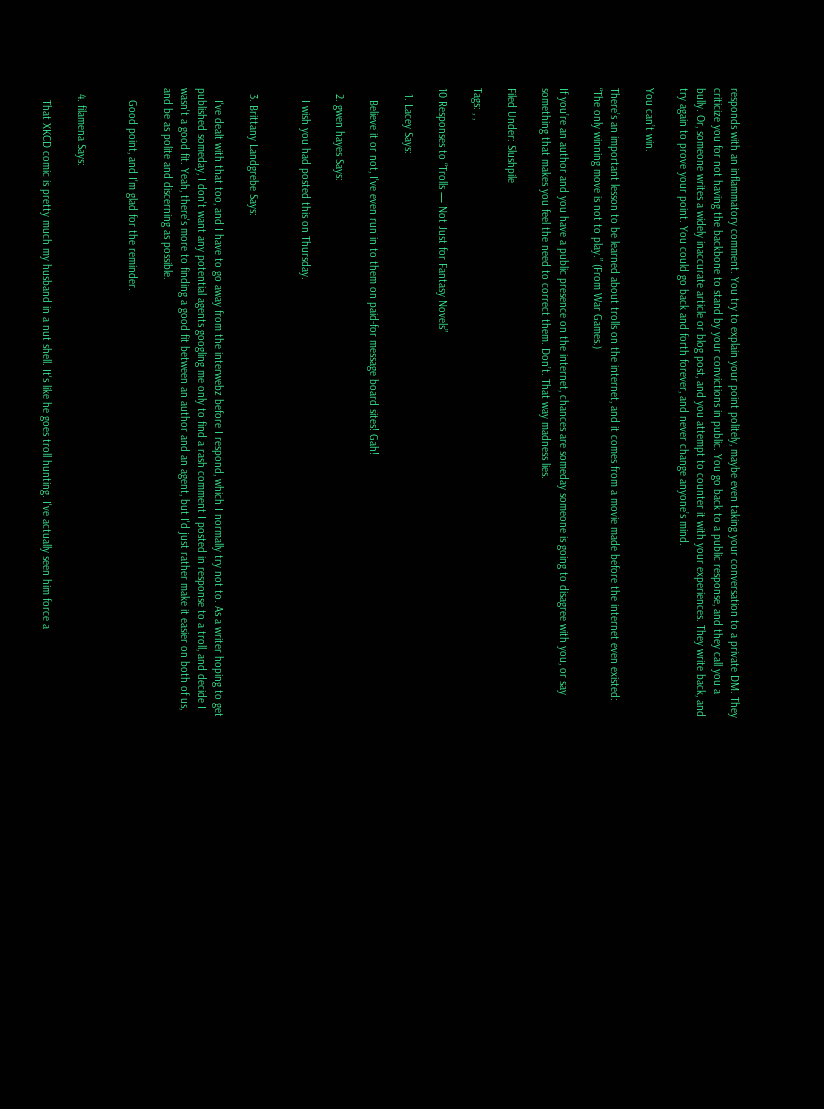responds with an inflammatory comment. You try to explain your point politely, maybe even taking your conversation to a private DM. They criticize you for not having the backbone to stand by your convictions in public. You go back to a public response, and they call you a bully. Or, someone writes a widely inaccurate article or blog post, and you attempt to counter it with your experiences. They write back, and try again to prove your point. You could go back and forth forever, and never change anyone’s mind.

You can’t win.

There’s an important lesson to be learned about trolls on the internet, and it comes from a movie made before the internet even existed: “The only winning move is not to play.” (From War Games.)

If you’re an author and you have a public presence on the internet, chances are someday someone is going to disagree with you, or say something that makes you feel the need to correct them. Don’t. That way madness lies.

Filed Under: Slushpile

Tags: , ,

10 Responses to “Trolls — Not Just for Fantasy Novels”

  1. Lacey Says:

    Believe it or not, I've even run in to them on paid-for message board sites! Gah!

  2. gwen hayes Says:

    I wish you had posted this on Thursday.


  3. Brittany Landgrebe Says:

    I've dealt with that too, and I have to go away from the interwebz before I respond, which I normally try not to. As a writer hoping to get published someday, I don't want any potential agents googling me only to find a rash comment I posted in response to a troll, and decide I wasn't a good fit. Yeah, there's more to finding a good fit between an author and an agent, but I'd just rather make it easier on both of us, and be as polite and discerning as possible.

    Good point, and I'm glad for the reminder.


  4. filamena Says:

    That XKCD comic is pretty much my husband in a nut shell. It's like he goes troll hunting. I've actually seen him force a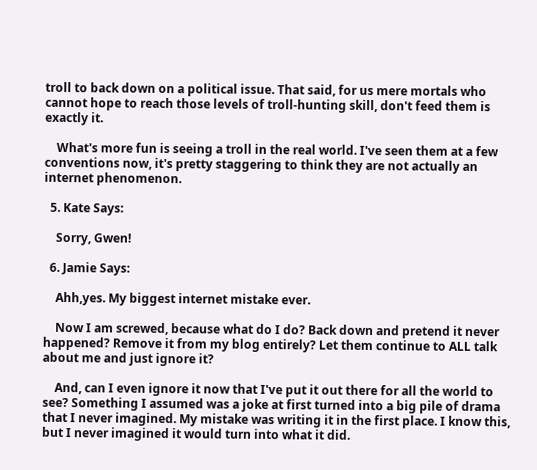troll to back down on a political issue. That said, for us mere mortals who cannot hope to reach those levels of troll-hunting skill, don't feed them is exactly it.

    What's more fun is seeing a troll in the real world. I've seen them at a few conventions now, it's pretty staggering to think they are not actually an internet phenomenon.

  5. Kate Says:

    Sorry, Gwen!

  6. Jamie Says:

    Ahh,yes. My biggest internet mistake ever.

    Now I am screwed, because what do I do? Back down and pretend it never happened? Remove it from my blog entirely? Let them continue to ALL talk about me and just ignore it?

    And, can I even ignore it now that I've put it out there for all the world to see? Something I assumed was a joke at first turned into a big pile of drama that I never imagined. My mistake was writing it in the first place. I know this, but I never imagined it would turn into what it did.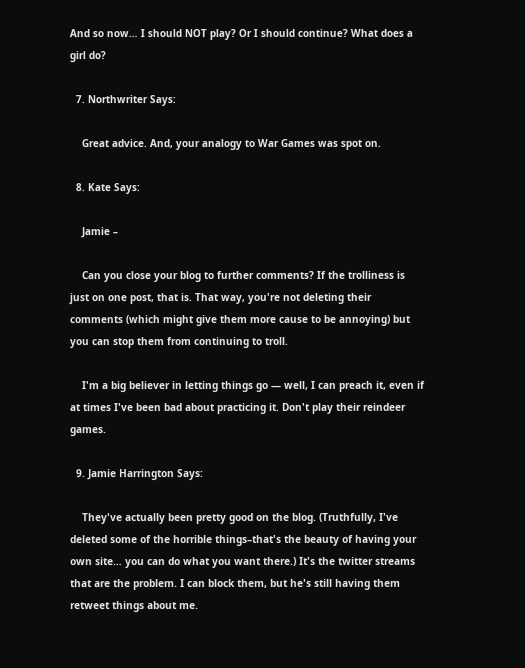And so now… I should NOT play? Or I should continue? What does a girl do?

  7. Northwriter Says:

    Great advice. And, your analogy to War Games was spot on.

  8. Kate Says:

    Jamie –

    Can you close your blog to further comments? If the trolliness is just on one post, that is. That way, you're not deleting their comments (which might give them more cause to be annoying) but you can stop them from continuing to troll.

    I'm a big believer in letting things go — well, I can preach it, even if at times I've been bad about practicing it. Don't play their reindeer games.

  9. Jamie Harrington Says:

    They've actually been pretty good on the blog. (Truthfully, I've deleted some of the horrible things–that's the beauty of having your own site… you can do what you want there.) It's the twitter streams that are the problem. I can block them, but he's still having them retweet things about me.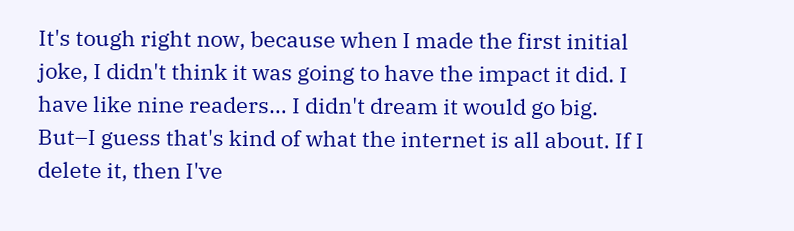It's tough right now, because when I made the first initial joke, I didn't think it was going to have the impact it did. I have like nine readers… I didn't dream it would go big. But–I guess that's kind of what the internet is all about. If I delete it, then I've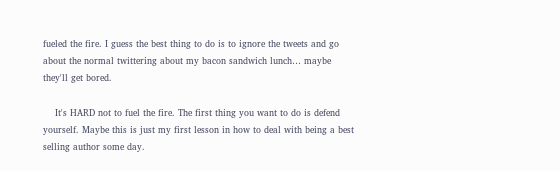fueled the fire. I guess the best thing to do is to ignore the tweets and go about the normal twittering about my bacon sandwich lunch… maybe they'll get bored.

    It's HARD not to fuel the fire. The first thing you want to do is defend yourself. Maybe this is just my first lesson in how to deal with being a best selling author some day.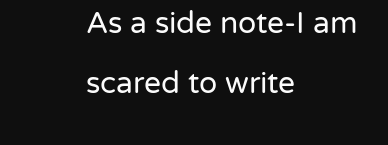As a side note-I am scared to write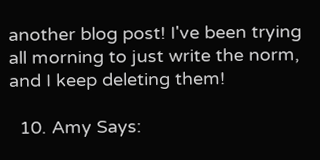another blog post! I've been trying all morning to just write the norm, and I keep deleting them!

  10. Amy Says: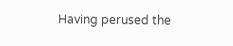Having perused the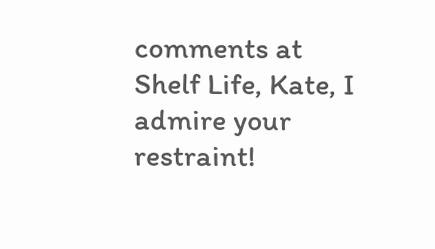comments at Shelf Life, Kate, I admire your restraint!